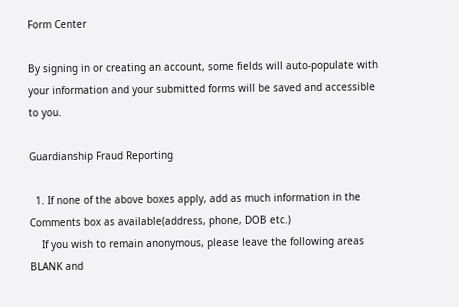Form Center

By signing in or creating an account, some fields will auto-populate with your information and your submitted forms will be saved and accessible to you.

Guardianship Fraud Reporting

  1. If none of the above boxes apply, add as much information in the Comments box as available(address, phone, DOB etc.)
    If you wish to remain anonymous, please leave the following areas BLANK and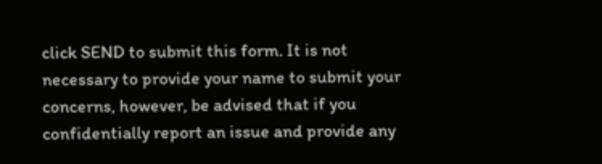click SEND to submit this form. It is not necessary to provide your name to submit your concerns, however, be advised that if you confidentially report an issue and provide any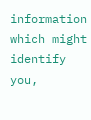information which might identify you,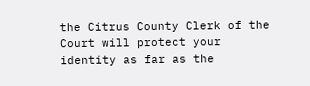the Citrus County Clerk of the Court will protect your identity as far as the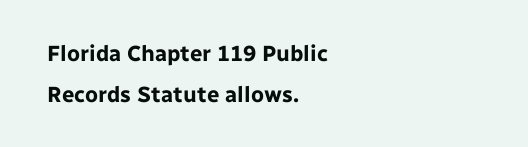Florida Chapter 119 Public Records Statute allows.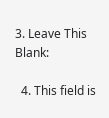3. Leave This Blank:

  4. This field is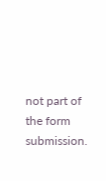not part of the form submission.